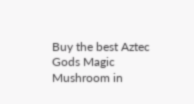Buy the best Aztec Gods Magic Mushroom in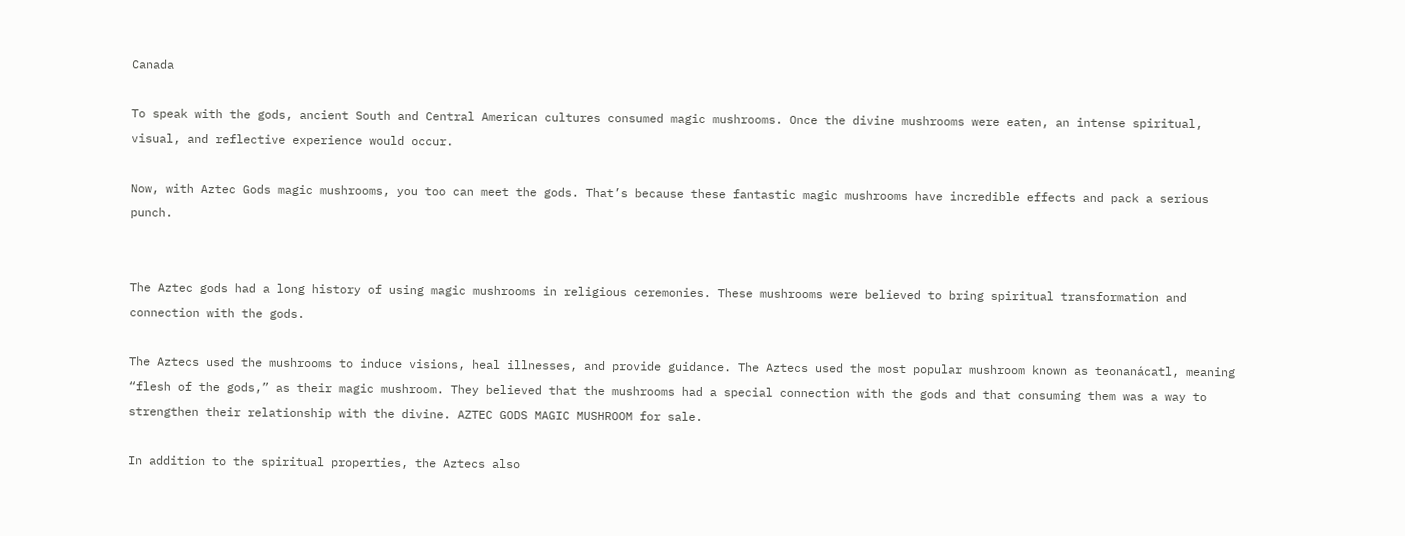Canada

To speak with the gods, ancient South and Central American cultures consumed magic mushrooms. Once the divine mushrooms were eaten, an intense spiritual, visual, and reflective experience would occur.

Now, with Aztec Gods magic mushrooms, you too can meet the gods. That’s because these fantastic magic mushrooms have incredible effects and pack a serious punch.


The Aztec gods had a long history of using magic mushrooms in religious ceremonies. These mushrooms were believed to bring spiritual transformation and connection with the gods.

The Aztecs used the mushrooms to induce visions, heal illnesses, and provide guidance. The Aztecs used the most popular mushroom known as teonanácatl, meaning “flesh of the gods,” as their magic mushroom. They believed that the mushrooms had a special connection with the gods and that consuming them was a way to strengthen their relationship with the divine. AZTEC GODS MAGIC MUSHROOM for sale.

In addition to the spiritual properties, the Aztecs also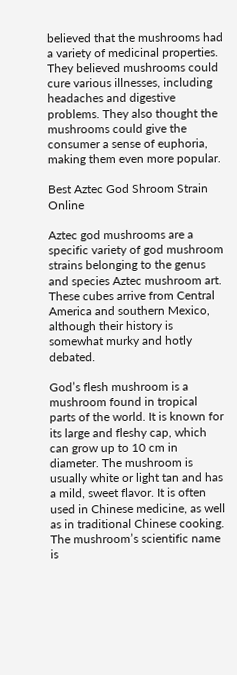believed that the mushrooms had a variety of medicinal properties. They believed mushrooms could cure various illnesses, including headaches and digestive problems. They also thought the mushrooms could give the consumer a sense of euphoria, making them even more popular.

Best Aztec God Shroom Strain Online

Aztec god mushrooms are a specific variety of god mushroom strains belonging to the genus and species Aztec mushroom art. These cubes arrive from Central America and southern Mexico, although their history is somewhat murky and hotly debated.

God’s flesh mushroom is a mushroom found in tropical parts of the world. It is known for its large and fleshy cap, which can grow up to 10 cm in diameter. The mushroom is usually white or light tan and has a mild, sweet flavor. It is often used in Chinese medicine, as well as in traditional Chinese cooking. The mushroom’s scientific name is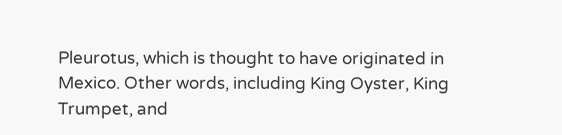Pleurotus, which is thought to have originated in Mexico. Other words, including King Oyster, King Trumpet, and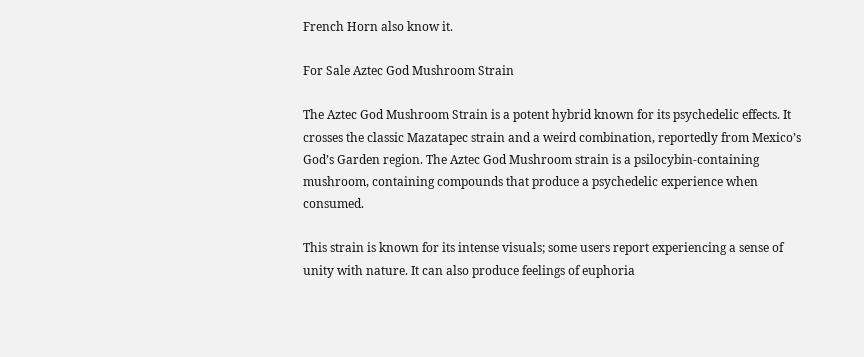French Horn also know it.

For Sale Aztec God Mushroom Strain

The Aztec God Mushroom Strain is a potent hybrid known for its psychedelic effects. It crosses the classic Mazatapec strain and a weird combination, reportedly from Mexico’s God’s Garden region. The Aztec God Mushroom strain is a psilocybin-containing mushroom, containing compounds that produce a psychedelic experience when consumed.

This strain is known for its intense visuals; some users report experiencing a sense of unity with nature. It can also produce feelings of euphoria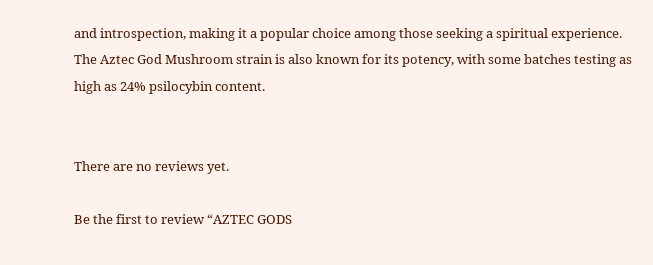and introspection, making it a popular choice among those seeking a spiritual experience. The Aztec God Mushroom strain is also known for its potency, with some batches testing as high as 24% psilocybin content.


There are no reviews yet.

Be the first to review “AZTEC GODS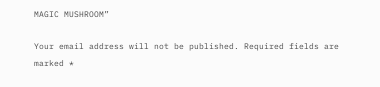MAGIC MUSHROOM”

Your email address will not be published. Required fields are marked *